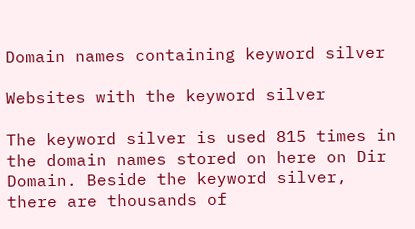Domain names containing keyword silver

Websites with the keyword silver

The keyword silver is used 815 times in the domain names stored on here on Dir Domain. Beside the keyword silver, there are thousands of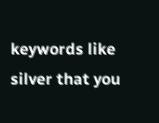keywords like silver that you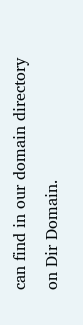can find in our domain directory on Dir Domain.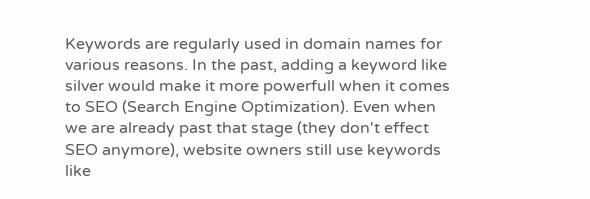Keywords are regularly used in domain names for various reasons. In the past, adding a keyword like silver would make it more powerfull when it comes to SEO (Search Engine Optimization). Even when we are already past that stage (they don't effect SEO anymore), website owners still use keywords like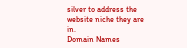silver to address the website niche they are in.
Domain Names